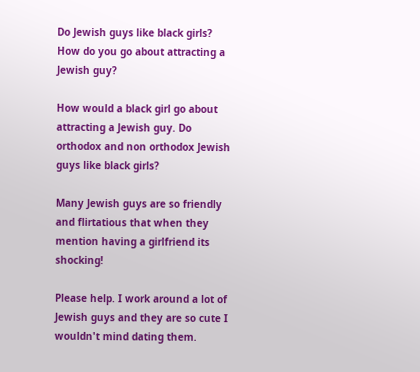Do Jewish guys like black girls? How do you go about attracting a Jewish guy?

How would a black girl go about attracting a Jewish guy. Do orthodox and non orthodox Jewish guys like black girls?

Many Jewish guys are so friendly and flirtatious that when they mention having a girlfriend its shocking!

Please help. I work around a lot of Jewish guys and they are so cute I wouldn't mind dating them.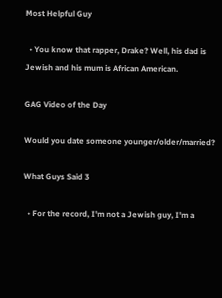Most Helpful Guy

  • You know that rapper, Drake? Well, his dad is Jewish and his mum is African American.

GAG Video of the Day

Would you date someone younger/older/married?

What Guys Said 3

  • For the record, I'm not a Jewish guy, I'm a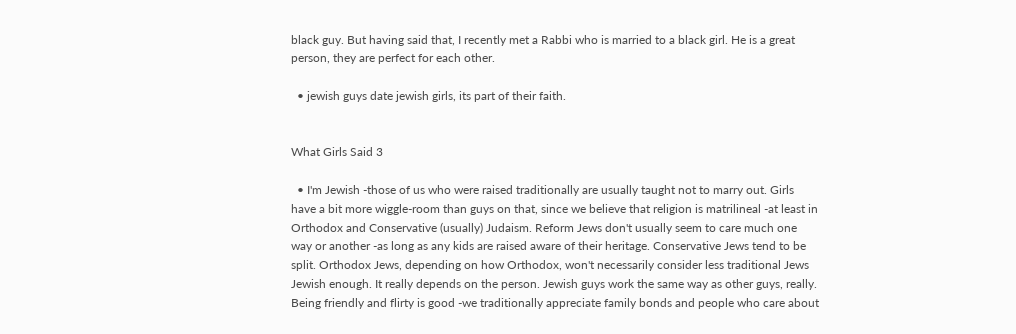black guy. But having said that, I recently met a Rabbi who is married to a black girl. He is a great person, they are perfect for each other.

  • jewish guys date jewish girls, its part of their faith.


What Girls Said 3

  • I'm Jewish -those of us who were raised traditionally are usually taught not to marry out. Girls have a bit more wiggle-room than guys on that, since we believe that religion is matrilineal -at least in Orthodox and Conservative (usually) Judaism. Reform Jews don't usually seem to care much one way or another -as long as any kids are raised aware of their heritage. Conservative Jews tend to be split. Orthodox Jews, depending on how Orthodox, won't necessarily consider less traditional Jews Jewish enough. It really depends on the person. Jewish guys work the same way as other guys, really. Being friendly and flirty is good -we traditionally appreciate family bonds and people who care about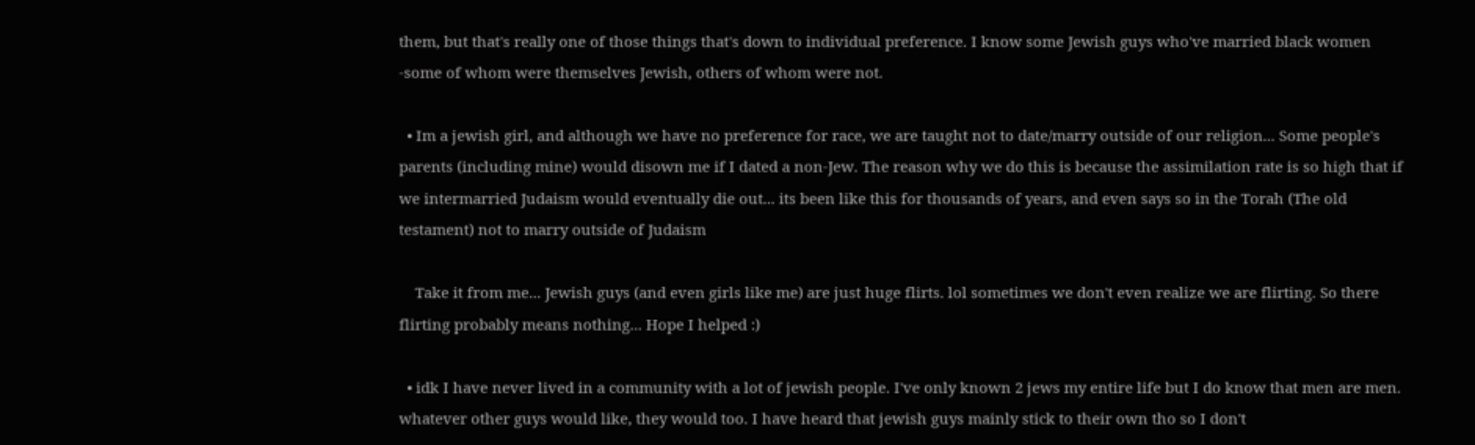them, but that's really one of those things that's down to individual preference. I know some Jewish guys who've married black women -some of whom were themselves Jewish, others of whom were not.

  • Im a jewish girl, and although we have no preference for race, we are taught not to date/marry outside of our religion... Some people's parents (including mine) would disown me if I dated a non-Jew. The reason why we do this is because the assimilation rate is so high that if we intermarried Judaism would eventually die out... its been like this for thousands of years, and even says so in the Torah (The old testament) not to marry outside of Judaism

    Take it from me... Jewish guys (and even girls like me) are just huge flirts. lol sometimes we don't even realize we are flirting. So there flirting probably means nothing... Hope I helped :)

  • idk I have never lived in a community with a lot of jewish people. I've only known 2 jews my entire life but I do know that men are men. whatever other guys would like, they would too. I have heard that jewish guys mainly stick to their own tho so I don't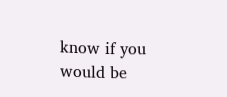know if you would be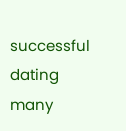successful dating many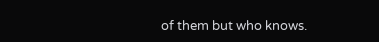of them but who knows.